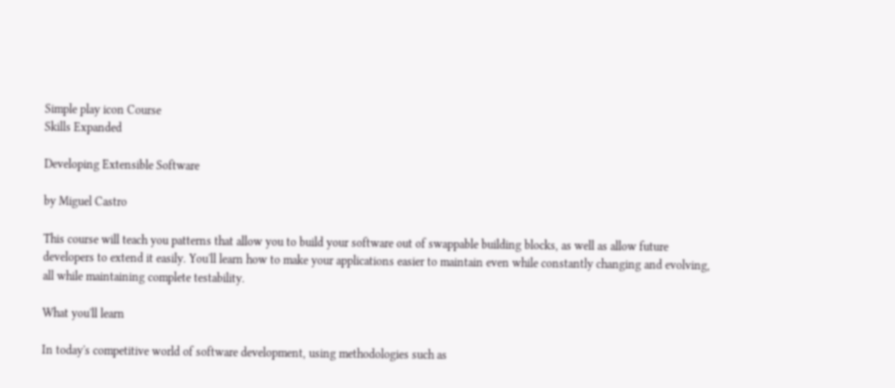Simple play icon Course
Skills Expanded

Developing Extensible Software

by Miguel Castro

This course will teach you patterns that allow you to build your software out of swappable building blocks, as well as allow future developers to extend it easily. You'll learn how to make your applications easier to maintain even while constantly changing and evolving, all while maintaining complete testability.

What you'll learn

In today's competitive world of software development, using methodologies such as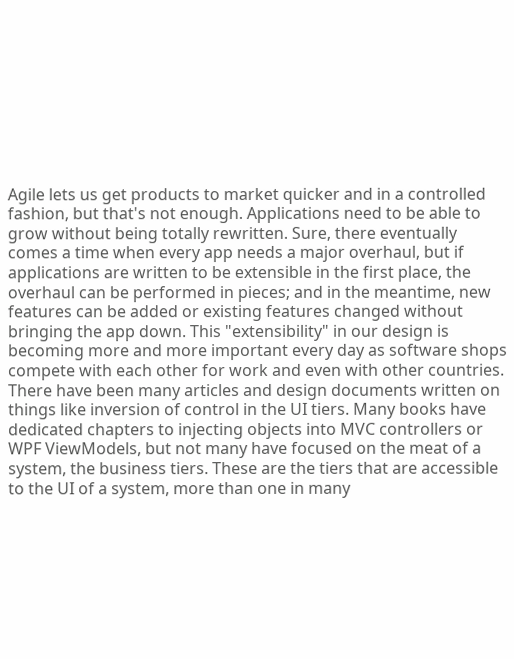Agile lets us get products to market quicker and in a controlled fashion, but that's not enough. Applications need to be able to grow without being totally rewritten. Sure, there eventually comes a time when every app needs a major overhaul, but if applications are written to be extensible in the first place, the overhaul can be performed in pieces; and in the meantime, new features can be added or existing features changed without bringing the app down. This "extensibility" in our design is becoming more and more important every day as software shops compete with each other for work and even with other countries. There have been many articles and design documents written on things like inversion of control in the UI tiers. Many books have dedicated chapters to injecting objects into MVC controllers or WPF ViewModels, but not many have focused on the meat of a system, the business tiers. These are the tiers that are accessible to the UI of a system, more than one in many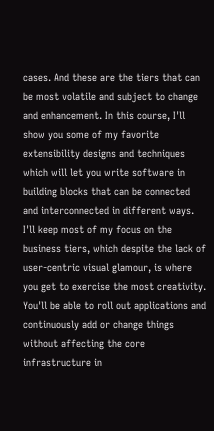cases. And these are the tiers that can be most volatile and subject to change and enhancement. In this course, I'll show you some of my favorite extensibility designs and techniques which will let you write software in building blocks that can be connected and interconnected in different ways. I'll keep most of my focus on the business tiers, which despite the lack of user-centric visual glamour, is where you get to exercise the most creativity. You'll be able to roll out applications and continuously add or change things without affecting the core infrastructure in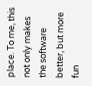place. To me, this not only makes the software better, but more fun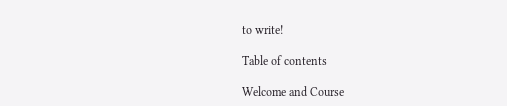to write!

Table of contents

Welcome and Course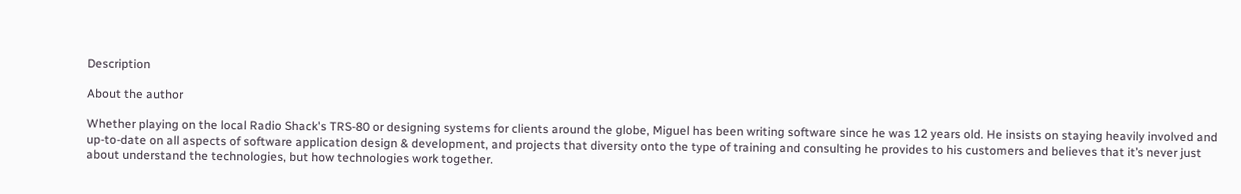Description

About the author

Whether playing on the local Radio Shack's TRS-80 or designing systems for clients around the globe, Miguel has been writing software since he was 12 years old. He insists on staying heavily involved and up-to-date on all aspects of software application design & development, and projects that diversity onto the type of training and consulting he provides to his customers and believes that it’s never just about understand the technologies, but how technologies work together.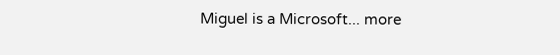Miguel is a Microsoft... more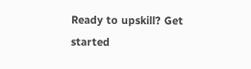Ready to upskill? Get started